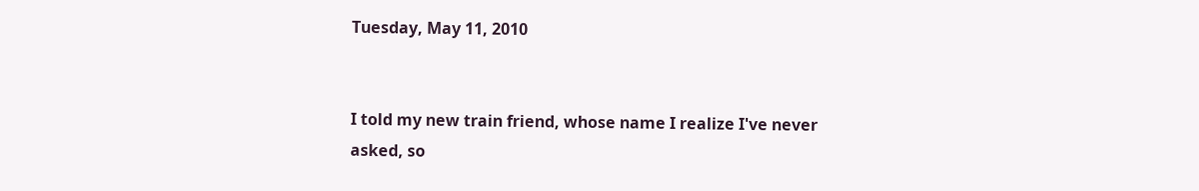Tuesday, May 11, 2010


I told my new train friend, whose name I realize I've never asked, so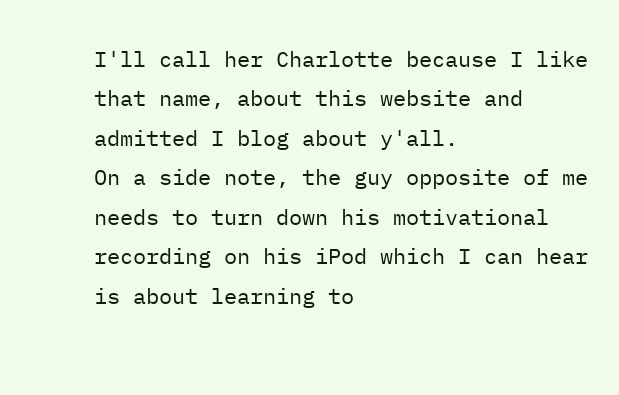I'll call her Charlotte because I like that name, about this website and admitted I blog about y'all.
On a side note, the guy opposite of me needs to turn down his motivational recording on his iPod which I can hear is about learning to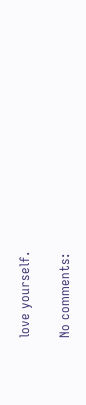love yourself.

No comments: